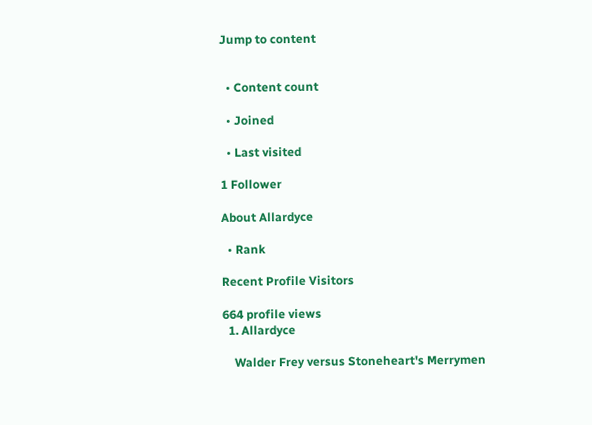Jump to content


  • Content count

  • Joined

  • Last visited

1 Follower

About Allardyce

  • Rank

Recent Profile Visitors

664 profile views
  1. Allardyce

    Walder Frey versus Stoneheart's Merrymen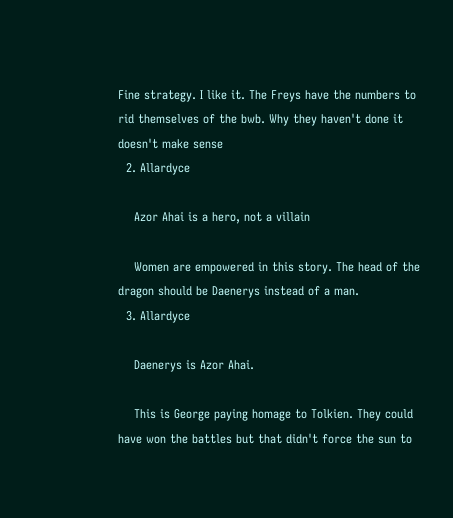Fine strategy. I like it. The Freys have the numbers to rid themselves of the bwb. Why they haven't done it doesn't make sense
  2. Allardyce

    Azor Ahai is a hero, not a villain

    Women are empowered in this story. The head of the dragon should be Daenerys instead of a man.
  3. Allardyce

    Daenerys is Azor Ahai.

    This is George paying homage to Tolkien. They could have won the battles but that didn't force the sun to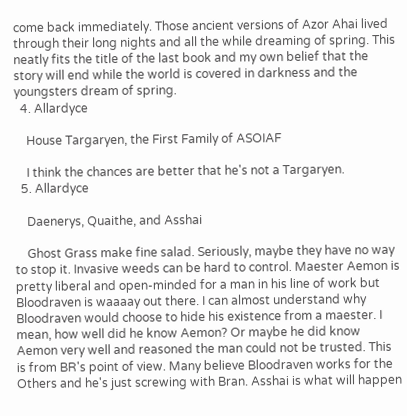come back immediately. Those ancient versions of Azor Ahai lived through their long nights and all the while dreaming of spring. This neatly fits the title of the last book and my own belief that the story will end while the world is covered in darkness and the youngsters dream of spring.
  4. Allardyce

    House Targaryen, the First Family of ASOIAF

    I think the chances are better that he's not a Targaryen.
  5. Allardyce

    Daenerys, Quaithe, and Asshai

    Ghost Grass make fine salad. Seriously, maybe they have no way to stop it. Invasive weeds can be hard to control. Maester Aemon is pretty liberal and open-minded for a man in his line of work but Bloodraven is waaaay out there. I can almost understand why Bloodraven would choose to hide his existence from a maester. I mean, how well did he know Aemon? Or maybe he did know Aemon very well and reasoned the man could not be trusted. This is from BR's point of view. Many believe Bloodraven works for the Others and he's just screwing with Bran. Asshai is what will happen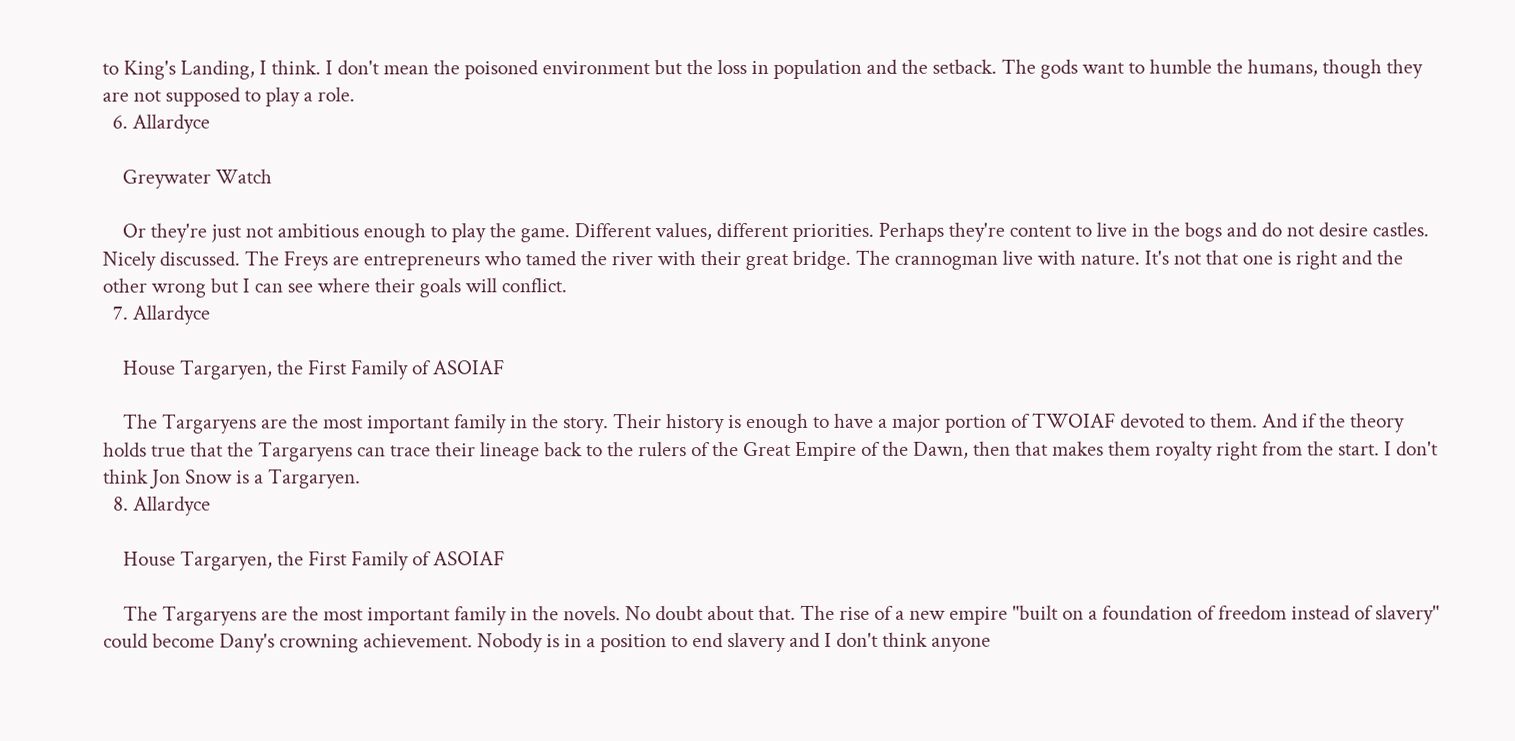to King's Landing, I think. I don't mean the poisoned environment but the loss in population and the setback. The gods want to humble the humans, though they are not supposed to play a role.
  6. Allardyce

    Greywater Watch

    Or they're just not ambitious enough to play the game. Different values, different priorities. Perhaps they're content to live in the bogs and do not desire castles. Nicely discussed. The Freys are entrepreneurs who tamed the river with their great bridge. The crannogman live with nature. It's not that one is right and the other wrong but I can see where their goals will conflict.
  7. Allardyce

    House Targaryen, the First Family of ASOIAF

    The Targaryens are the most important family in the story. Their history is enough to have a major portion of TWOIAF devoted to them. And if the theory holds true that the Targaryens can trace their lineage back to the rulers of the Great Empire of the Dawn, then that makes them royalty right from the start. I don't think Jon Snow is a Targaryen.
  8. Allardyce

    House Targaryen, the First Family of ASOIAF

    The Targaryens are the most important family in the novels. No doubt about that. The rise of a new empire "built on a foundation of freedom instead of slavery" could become Dany's crowning achievement. Nobody is in a position to end slavery and I don't think anyone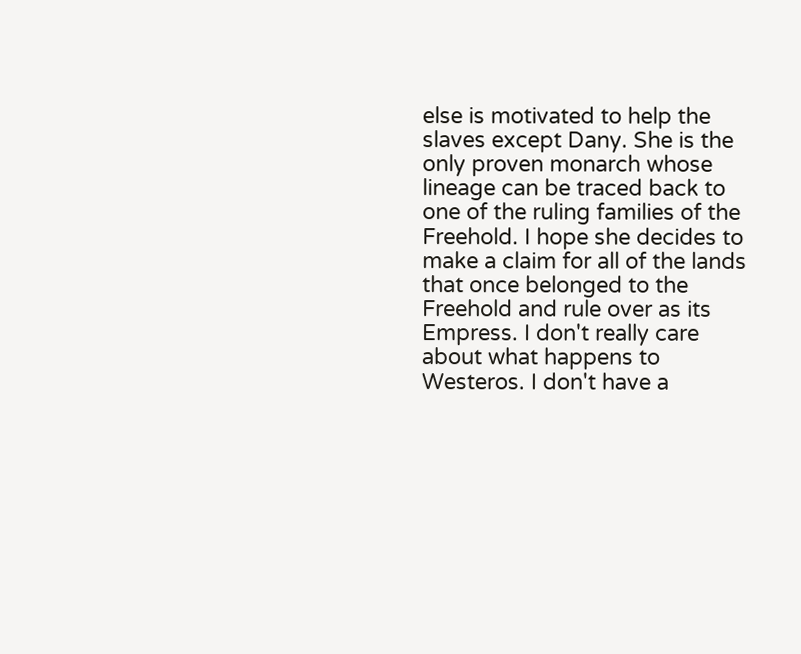else is motivated to help the slaves except Dany. She is the only proven monarch whose lineage can be traced back to one of the ruling families of the Freehold. I hope she decides to make a claim for all of the lands that once belonged to the Freehold and rule over as its Empress. I don't really care about what happens to Westeros. I don't have a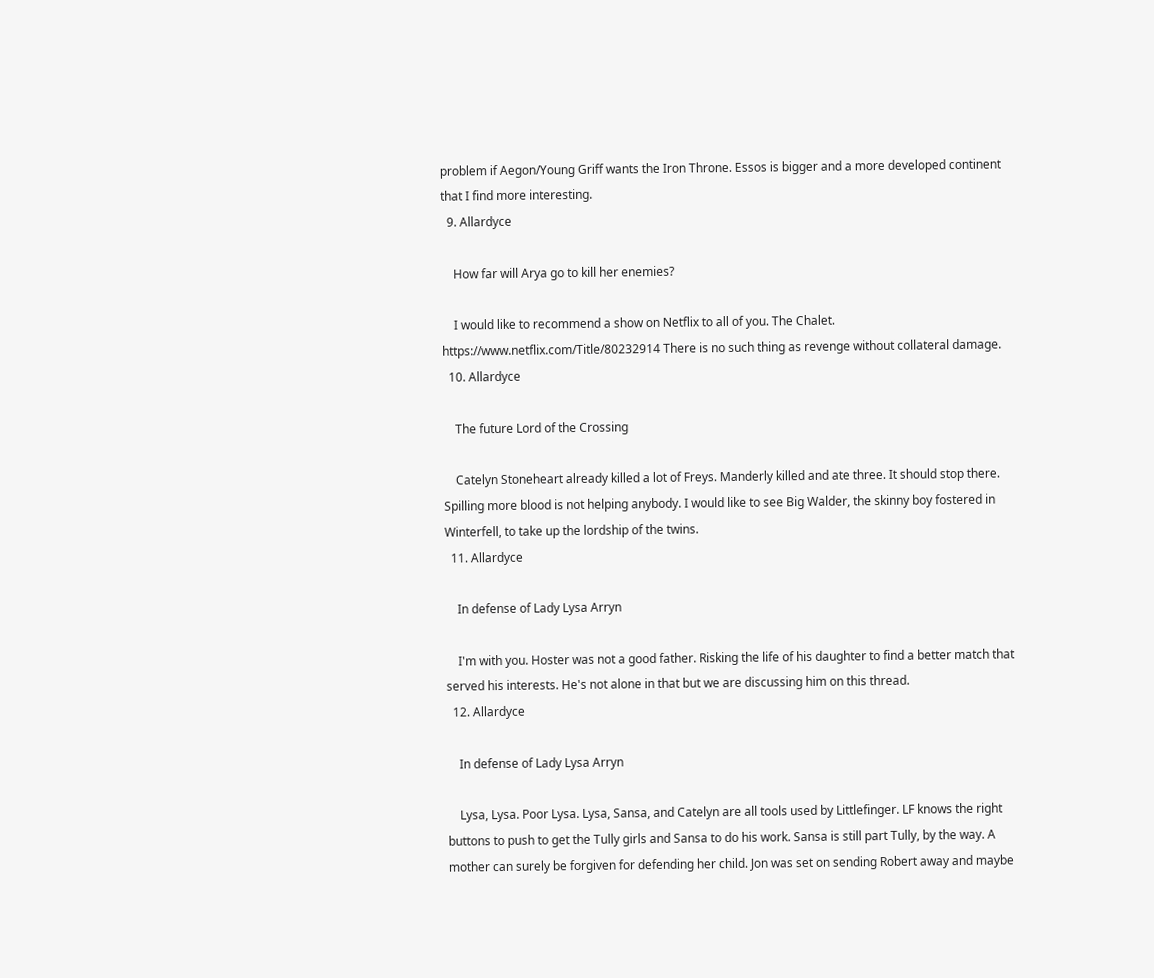problem if Aegon/Young Griff wants the Iron Throne. Essos is bigger and a more developed continent that I find more interesting.
  9. Allardyce

    How far will Arya go to kill her enemies?

    I would like to recommend a show on Netflix to all of you. The Chalet. https://www.netflix.com/Title/80232914 There is no such thing as revenge without collateral damage.
  10. Allardyce

    The future Lord of the Crossing

    Catelyn Stoneheart already killed a lot of Freys. Manderly killed and ate three. It should stop there. Spilling more blood is not helping anybody. I would like to see Big Walder, the skinny boy fostered in Winterfell, to take up the lordship of the twins.
  11. Allardyce

    In defense of Lady Lysa Arryn

    I'm with you. Hoster was not a good father. Risking the life of his daughter to find a better match that served his interests. He's not alone in that but we are discussing him on this thread.
  12. Allardyce

    In defense of Lady Lysa Arryn

    Lysa, Lysa. Poor Lysa. Lysa, Sansa, and Catelyn are all tools used by Littlefinger. LF knows the right buttons to push to get the Tully girls and Sansa to do his work. Sansa is still part Tully, by the way. A mother can surely be forgiven for defending her child. Jon was set on sending Robert away and maybe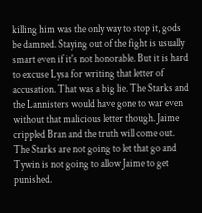killing him was the only way to stop it, gods be damned. Staying out of the fight is usually smart even if it's not honorable. But it is hard to excuse Lysa for writing that letter of accusation. That was a big lie. The Starks and the Lannisters would have gone to war even without that malicious letter though. Jaime crippled Bran and the truth will come out. The Starks are not going to let that go and Tywin is not going to allow Jaime to get punished.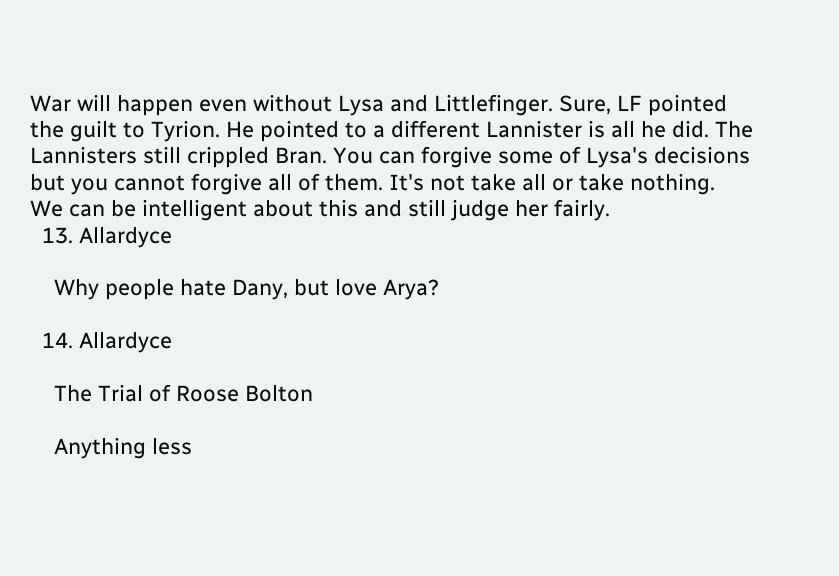War will happen even without Lysa and Littlefinger. Sure, LF pointed the guilt to Tyrion. He pointed to a different Lannister is all he did. The Lannisters still crippled Bran. You can forgive some of Lysa's decisions but you cannot forgive all of them. It's not take all or take nothing. We can be intelligent about this and still judge her fairly.
  13. Allardyce

    Why people hate Dany, but love Arya?

  14. Allardyce

    The Trial of Roose Bolton

    Anything less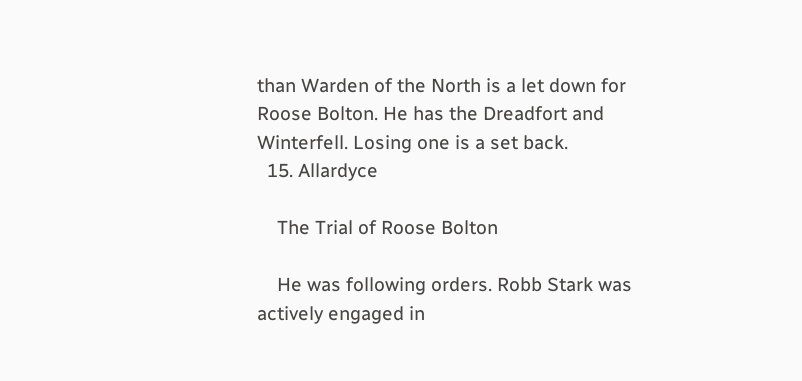than Warden of the North is a let down for Roose Bolton. He has the Dreadfort and Winterfell. Losing one is a set back.
  15. Allardyce

    The Trial of Roose Bolton

    He was following orders. Robb Stark was actively engaged in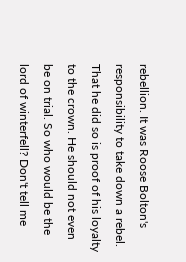rebellion. It was Roose Bolton's responsibility to take down a rebel. That he did so is proof of his loyalty to the crown. He should not even be on trial. So who would be the lord of winterfell? Don't tell me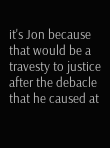it's Jon because that would be a travesty to justice after the debacle that he caused at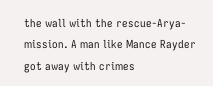the wall with the rescue-Arya-mission. A man like Mance Rayder got away with crimes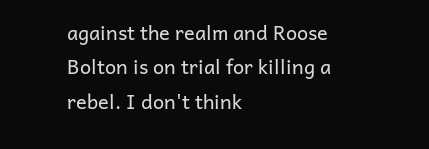against the realm and Roose Bolton is on trial for killing a rebel. I don't think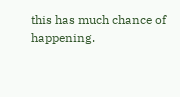this has much chance of happening.